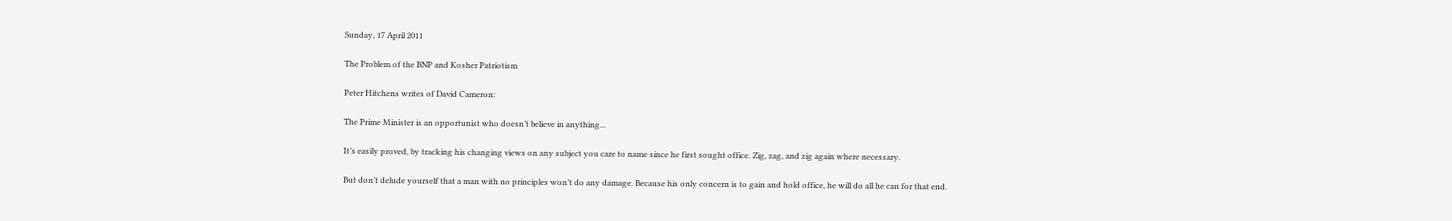Sunday, 17 April 2011

The Problem of the BNP and Kosher Patriotism

Peter Hitchens writes of David Cameron:

The Prime Minister is an opportunist who doesn’t believe in anything...

It’s easily proved, by tracking his changing views on any subject you care to name since he first sought office. Zig, zag, and zig again where necessary.

But don’t delude yourself that a man with no principles won’t do any damage. Because his only concern is to gain and hold office, he will do all he can for that end.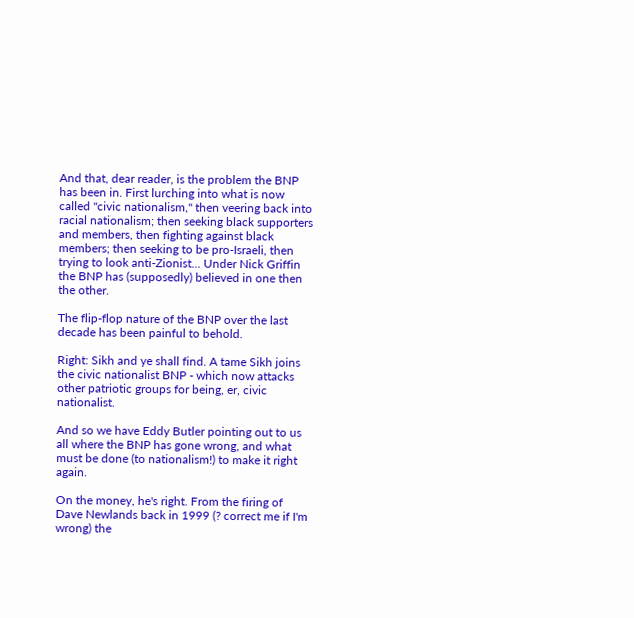And that, dear reader, is the problem the BNP has been in. First lurching into what is now called "civic nationalism," then veering back into racial nationalism; then seeking black supporters and members, then fighting against black members; then seeking to be pro-Israeli, then trying to look anti-Zionist... Under Nick Griffin the BNP has (supposedly) believed in one then the other.

The flip-flop nature of the BNP over the last decade has been painful to behold.

Right: Sikh and ye shall find. A tame Sikh joins the civic nationalist BNP - which now attacks other patriotic groups for being, er, civic nationalist.

And so we have Eddy Butler pointing out to us all where the BNP has gone wrong, and what must be done (to nationalism!) to make it right again.

On the money, he's right. From the firing of Dave Newlands back in 1999 (? correct me if I'm wrong) the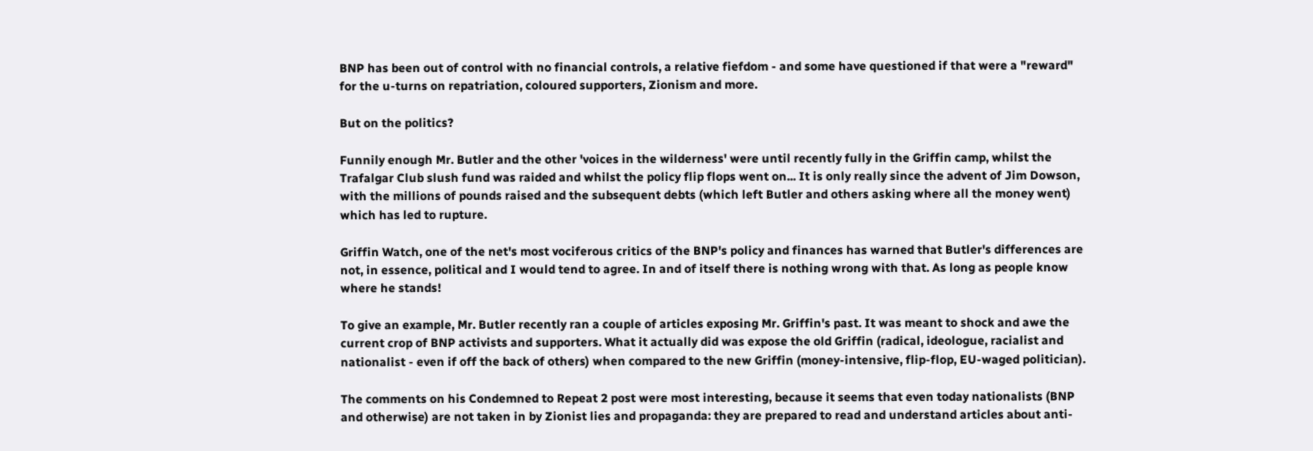BNP has been out of control with no financial controls, a relative fiefdom - and some have questioned if that were a "reward" for the u-turns on repatriation, coloured supporters, Zionism and more.

But on the politics?

Funnily enough Mr. Butler and the other 'voices in the wilderness' were until recently fully in the Griffin camp, whilst the Trafalgar Club slush fund was raided and whilst the policy flip flops went on... It is only really since the advent of Jim Dowson, with the millions of pounds raised and the subsequent debts (which left Butler and others asking where all the money went) which has led to rupture.

Griffin Watch, one of the net's most vociferous critics of the BNP's policy and finances has warned that Butler's differences are not, in essence, political and I would tend to agree. In and of itself there is nothing wrong with that. As long as people know where he stands!

To give an example, Mr. Butler recently ran a couple of articles exposing Mr. Griffin's past. It was meant to shock and awe the current crop of BNP activists and supporters. What it actually did was expose the old Griffin (radical, ideologue, racialist and nationalist - even if off the back of others) when compared to the new Griffin (money-intensive, flip-flop, EU-waged politician).

The comments on his Condemned to Repeat 2 post were most interesting, because it seems that even today nationalists (BNP and otherwise) are not taken in by Zionist lies and propaganda: they are prepared to read and understand articles about anti-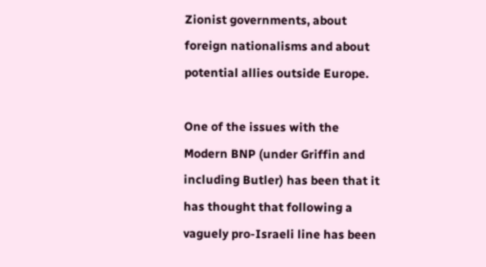Zionist governments, about foreign nationalisms and about potential allies outside Europe.

One of the issues with the Modern BNP (under Griffin and including Butler) has been that it has thought that following a vaguely pro-Israeli line has been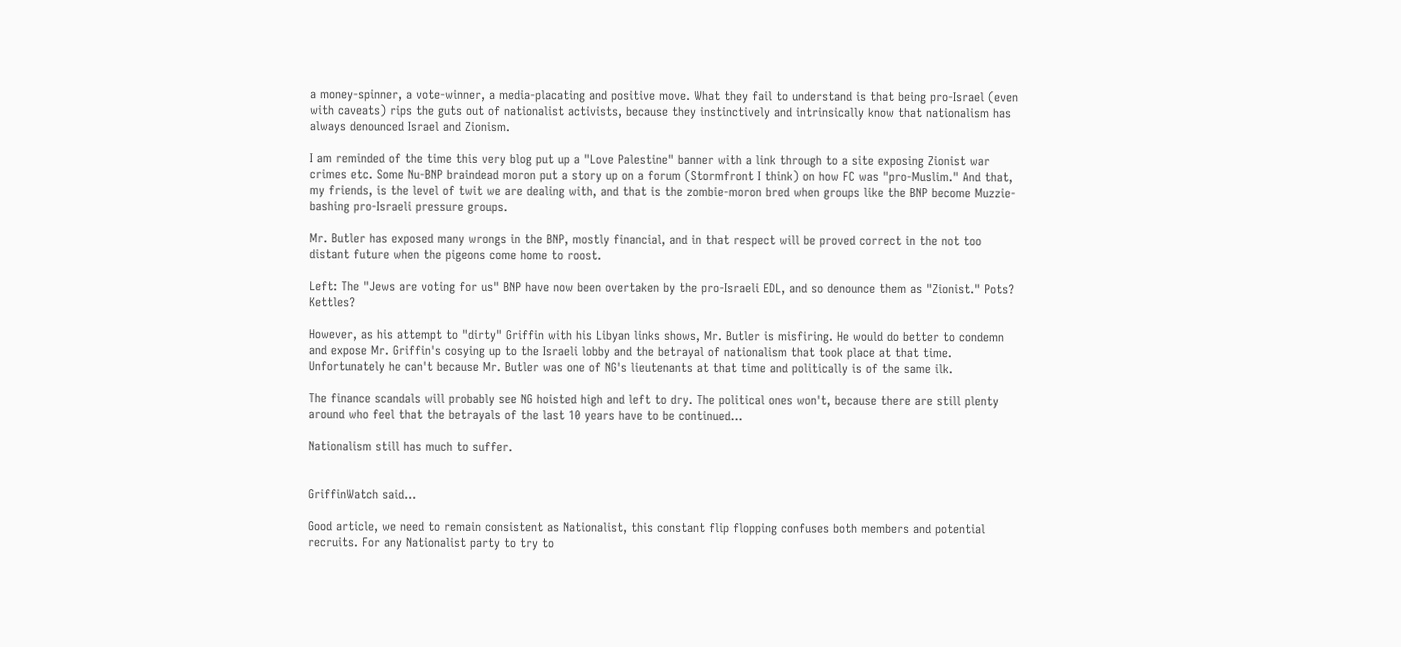a money-spinner, a vote-winner, a media-placating and positive move. What they fail to understand is that being pro-Israel (even with caveats) rips the guts out of nationalist activists, because they instinctively and intrinsically know that nationalism has always denounced Israel and Zionism.

I am reminded of the time this very blog put up a "Love Palestine" banner with a link through to a site exposing Zionist war crimes etc. Some Nu-BNP braindead moron put a story up on a forum (Stormfront I think) on how FC was "pro-Muslim." And that, my friends, is the level of twit we are dealing with, and that is the zombie-moron bred when groups like the BNP become Muzzie-bashing pro-Israeli pressure groups.

Mr. Butler has exposed many wrongs in the BNP, mostly financial, and in that respect will be proved correct in the not too distant future when the pigeons come home to roost.

Left: The "Jews are voting for us" BNP have now been overtaken by the pro-Israeli EDL, and so denounce them as "Zionist." Pots? Kettles?

However, as his attempt to "dirty" Griffin with his Libyan links shows, Mr. Butler is misfiring. He would do better to condemn and expose Mr. Griffin's cosying up to the Israeli lobby and the betrayal of nationalism that took place at that time. Unfortunately he can't because Mr. Butler was one of NG's lieutenants at that time and politically is of the same ilk.

The finance scandals will probably see NG hoisted high and left to dry. The political ones won't, because there are still plenty around who feel that the betrayals of the last 10 years have to be continued...

Nationalism still has much to suffer.


GriffinWatch said...

Good article, we need to remain consistent as Nationalist, this constant flip flopping confuses both members and potential recruits. For any Nationalist party to try to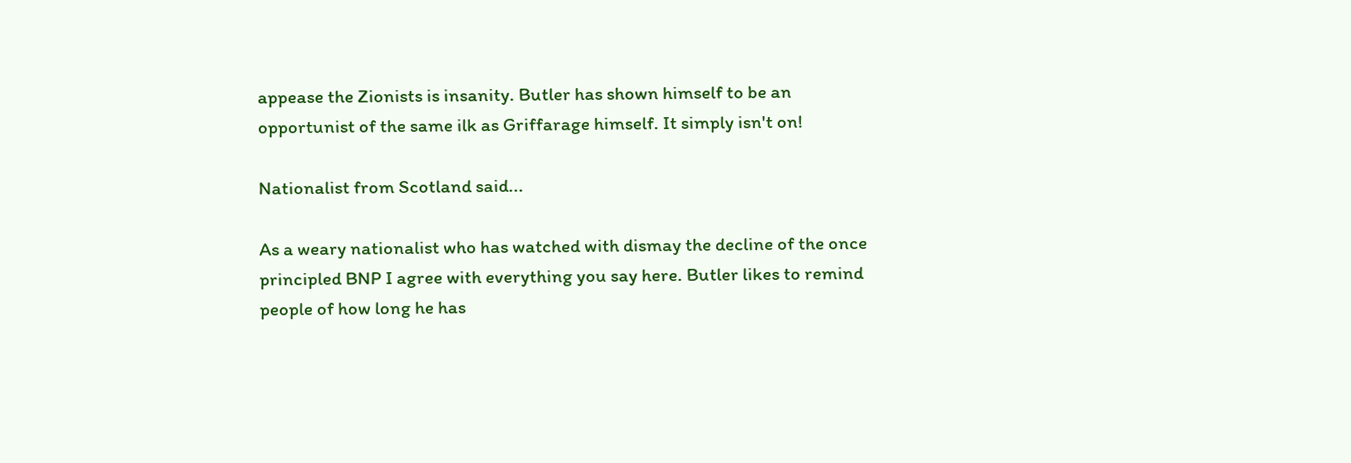appease the Zionists is insanity. Butler has shown himself to be an opportunist of the same ilk as Griffarage himself. It simply isn't on!

Nationalist from Scotland said...

As a weary nationalist who has watched with dismay the decline of the once principled BNP I agree with everything you say here. Butler likes to remind people of how long he has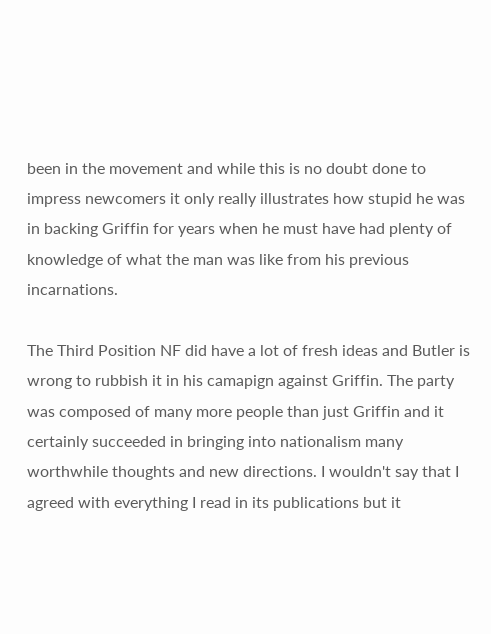been in the movement and while this is no doubt done to impress newcomers it only really illustrates how stupid he was in backing Griffin for years when he must have had plenty of knowledge of what the man was like from his previous incarnations.

The Third Position NF did have a lot of fresh ideas and Butler is wrong to rubbish it in his camapign against Griffin. The party was composed of many more people than just Griffin and it certainly succeeded in bringing into nationalism many worthwhile thoughts and new directions. I wouldn't say that I agreed with everything I read in its publications but it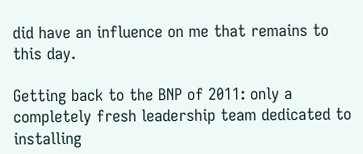did have an influence on me that remains to this day.

Getting back to the BNP of 2011: only a completely fresh leadership team dedicated to installing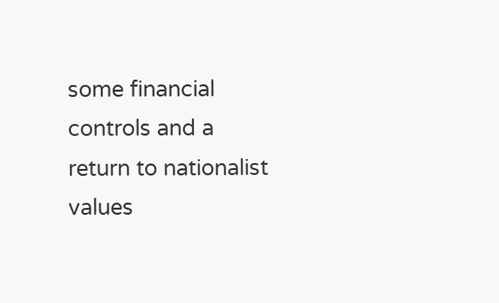some financial controls and a return to nationalist values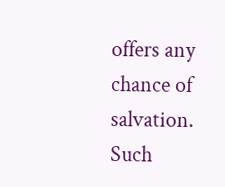offers any chance of salvation. Such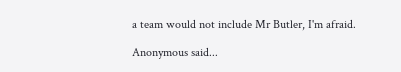a team would not include Mr Butler, I'm afraid.

Anonymous said...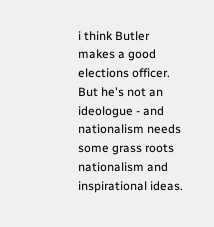i think Butler makes a good elections officer. But he's not an ideologue - and nationalism needs some grass roots nationalism and inspirational ideas.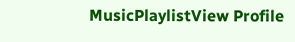MusicPlaylistView Profile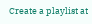Create a playlist at